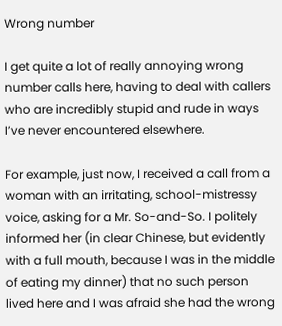Wrong number

I get quite a lot of really annoying wrong number calls here, having to deal with callers who are incredibly stupid and rude in ways I’ve never encountered elsewhere.

For example, just now, I received a call from a woman with an irritating, school-mistressy voice, asking for a Mr. So-and-So. I politely informed her (in clear Chinese, but evidently with a full mouth, because I was in the middle of eating my dinner) that no such person lived here and I was afraid she had the wrong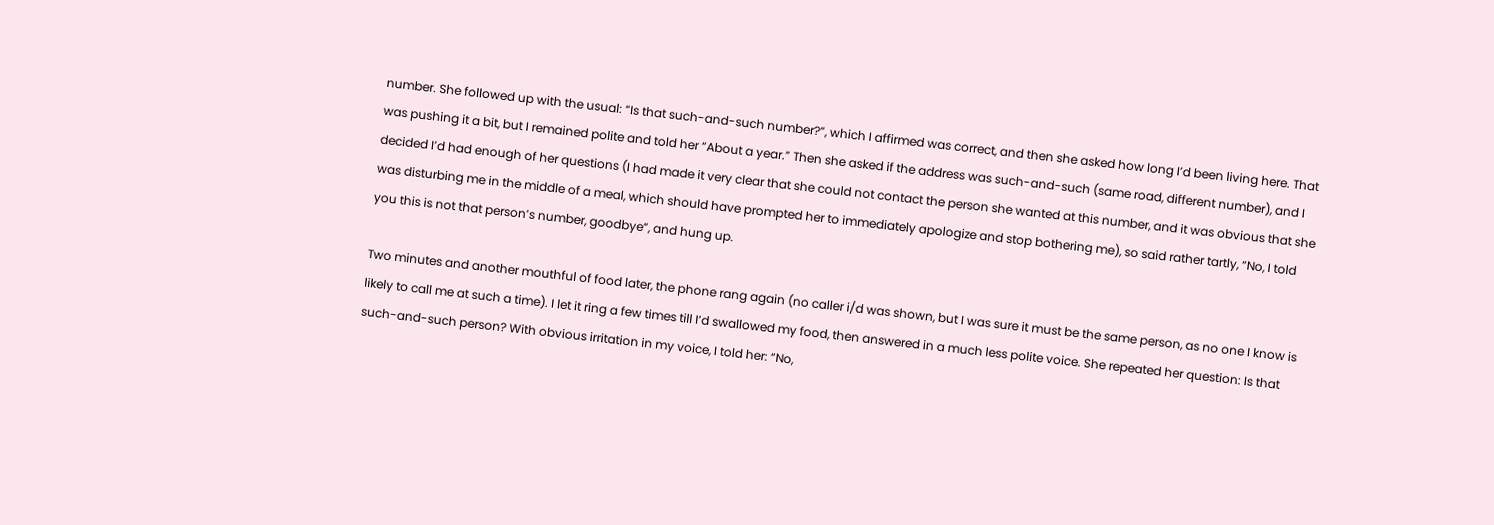number. She followed up with the usual: “Is that such-and-such number?”, which I affirmed was correct, and then she asked how long I’d been living here. That was pushing it a bit, but I remained polite and told her “About a year.” Then she asked if the address was such-and-such (same road, different number), and I decided I’d had enough of her questions (I had made it very clear that she could not contact the person she wanted at this number, and it was obvious that she was disturbing me in the middle of a meal, which should have prompted her to immediately apologize and stop bothering me), so said rather tartly, “No, I told you this is not that person’s number, goodbye”, and hung up.

Two minutes and another mouthful of food later, the phone rang again (no caller i/d was shown, but I was sure it must be the same person, as no one I know is likely to call me at such a time). I let it ring a few times till I’d swallowed my food, then answered in a much less polite voice. She repeated her question: Is that such-and-such person? With obvious irritation in my voice, I told her: “No,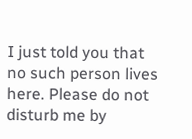I just told you that no such person lives here. Please do not disturb me by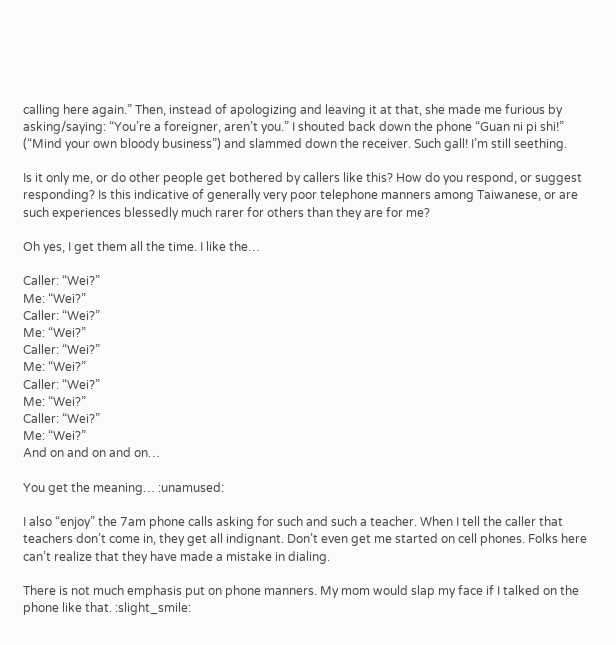calling here again.” Then, instead of apologizing and leaving it at that, she made me furious by asking/saying: “You’re a foreigner, aren’t you.” I shouted back down the phone “Guan ni pi shi!” (“Mind your own bloody business”) and slammed down the receiver. Such gall! I’m still seething.

Is it only me, or do other people get bothered by callers like this? How do you respond, or suggest responding? Is this indicative of generally very poor telephone manners among Taiwanese, or are such experiences blessedly much rarer for others than they are for me?

Oh yes, I get them all the time. I like the…

Caller: “Wei?”
Me: “Wei?”
Caller: “Wei?”
Me: “Wei?”
Caller: “Wei?”
Me: “Wei?”
Caller: “Wei?”
Me: “Wei?”
Caller: “Wei?”
Me: “Wei?”
And on and on and on…

You get the meaning… :unamused:

I also “enjoy” the 7am phone calls asking for such and such a teacher. When I tell the caller that teachers don’t come in, they get all indignant. Don’t even get me started on cell phones. Folks here can’t realize that they have made a mistake in dialing.

There is not much emphasis put on phone manners. My mom would slap my face if I talked on the phone like that. :slight_smile: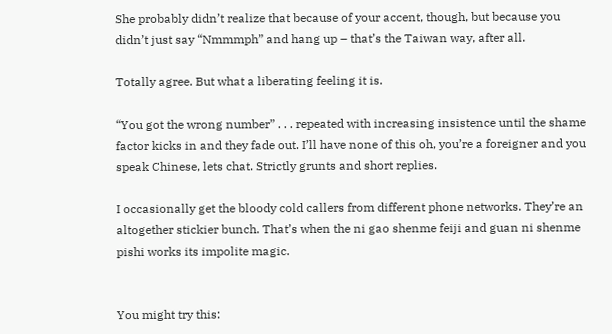She probably didn’t realize that because of your accent, though, but because you didn’t just say “Nmmmph” and hang up – that’s the Taiwan way, after all.

Totally agree. But what a liberating feeling it is.

“You got the wrong number” . . . repeated with increasing insistence until the shame factor kicks in and they fade out. I’ll have none of this oh, you’re a foreigner and you speak Chinese, lets chat. Strictly grunts and short replies.

I occasionally get the bloody cold callers from different phone networks. They’re an altogether stickier bunch. That’s when the ni gao shenme feiji and guan ni shenme pishi works its impolite magic.


You might try this: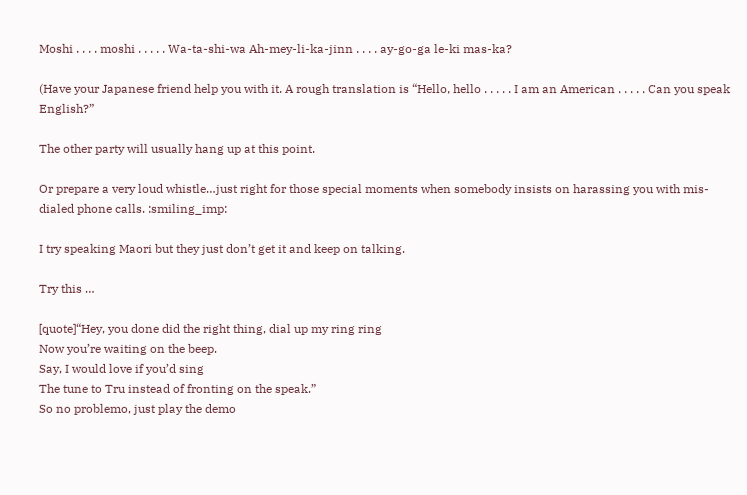Moshi . . . . moshi . . . . . Wa-ta-shi-wa Ah-mey-li-ka-jinn . . . . ay-go-ga le-ki mas-ka?

(Have your Japanese friend help you with it. A rough translation is “Hello, hello . . . . . I am an American . . . . . Can you speak English?”

The other party will usually hang up at this point.

Or prepare a very loud whistle…just right for those special moments when somebody insists on harassing you with mis-dialed phone calls. :smiling_imp:

I try speaking Maori but they just don’t get it and keep on talking.

Try this …

[quote]“Hey, you done did the right thing, dial up my ring ring
Now you’re waiting on the beep.
Say, I would love if you’d sing
The tune to Tru instead of fronting on the speak.”
So no problemo, just play the demo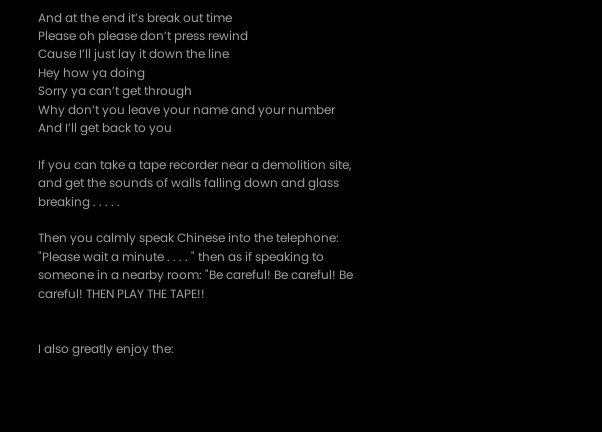And at the end it’s break out time
Please oh please don’t press rewind
Cause I’ll just lay it down the line
Hey how ya doing
Sorry ya can’t get through
Why don’t you leave your name and your number
And I’ll get back to you

If you can take a tape recorder near a demolition site, and get the sounds of walls falling down and glass breaking . . . . .

Then you calmly speak Chinese into the telephone: "Please wait a minute . . . . " then as if speaking to someone in a nearby room: "Be careful! Be careful! Be careful! THEN PLAY THE TAPE!!


I also greatly enjoy the: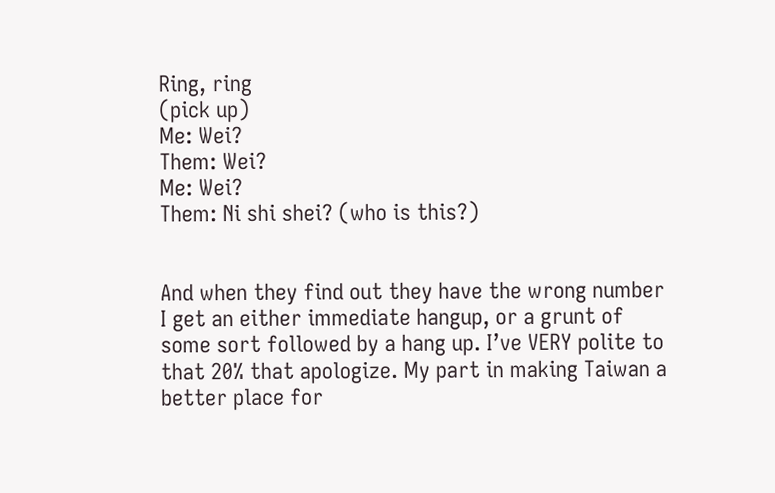Ring, ring
(pick up)
Me: Wei?
Them: Wei?
Me: Wei?
Them: Ni shi shei? (who is this?)


And when they find out they have the wrong number I get an either immediate hangup, or a grunt of some sort followed by a hang up. I’ve VERY polite to that 20% that apologize. My part in making Taiwan a better place for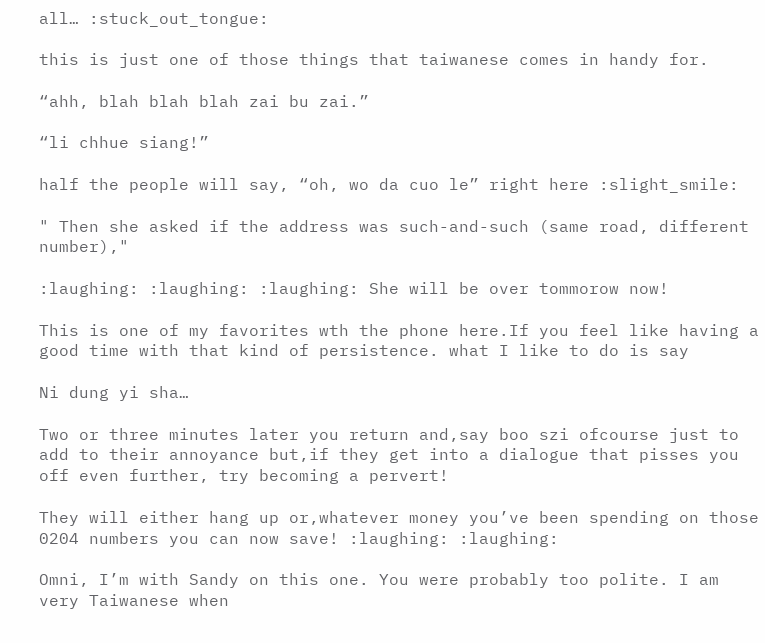all… :stuck_out_tongue:

this is just one of those things that taiwanese comes in handy for.

“ahh, blah blah blah zai bu zai.”

“li chhue siang!”

half the people will say, “oh, wo da cuo le” right here :slight_smile:

" Then she asked if the address was such-and-such (same road, different number),"

:laughing: :laughing: :laughing: She will be over tommorow now!

This is one of my favorites wth the phone here.If you feel like having a good time with that kind of persistence. what I like to do is say

Ni dung yi sha…

Two or three minutes later you return and,say boo szi ofcourse just to add to their annoyance but,if they get into a dialogue that pisses you off even further, try becoming a pervert!

They will either hang up or,whatever money you’ve been spending on those 0204 numbers you can now save! :laughing: :laughing:

Omni, I’m with Sandy on this one. You were probably too polite. I am very Taiwanese when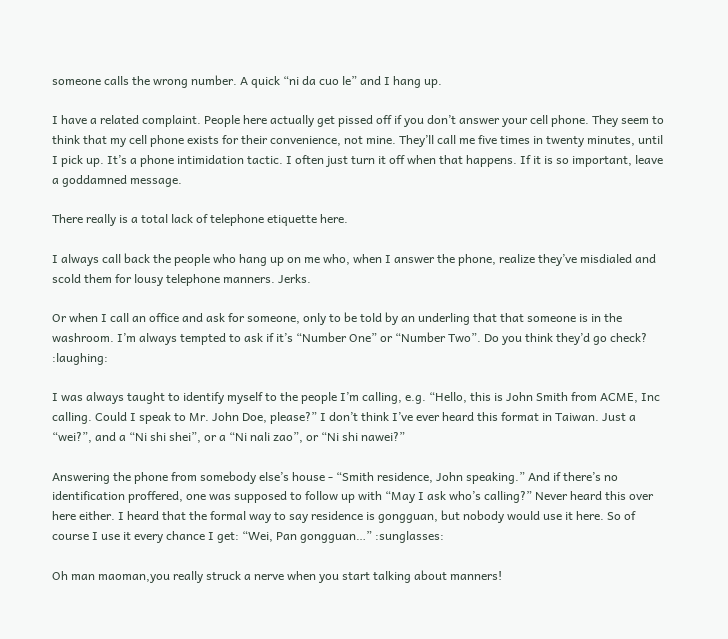someone calls the wrong number. A quick “ni da cuo le” and I hang up.

I have a related complaint. People here actually get pissed off if you don’t answer your cell phone. They seem to think that my cell phone exists for their convenience, not mine. They’ll call me five times in twenty minutes, until I pick up. It’s a phone intimidation tactic. I often just turn it off when that happens. If it is so important, leave a goddamned message.

There really is a total lack of telephone etiquette here.

I always call back the people who hang up on me who, when I answer the phone, realize they’ve misdialed and scold them for lousy telephone manners. Jerks.

Or when I call an office and ask for someone, only to be told by an underling that that someone is in the washroom. I’m always tempted to ask if it’s “Number One” or “Number Two”. Do you think they’d go check? :laughing:

I was always taught to identify myself to the people I’m calling, e.g. “Hello, this is John Smith from ACME, Inc calling. Could I speak to Mr. John Doe, please?” I don’t think I’ve ever heard this format in Taiwan. Just a “wei?”, and a “Ni shi shei”, or a “Ni nali zao”, or “Ni shi nawei?”

Answering the phone from somebody else’s house - “Smith residence, John speaking.” And if there’s no identification proffered, one was supposed to follow up with “May I ask who’s calling?” Never heard this over here either. I heard that the formal way to say residence is gongguan, but nobody would use it here. So of course I use it every chance I get: “Wei, Pan gongguan…” :sunglasses:

Oh man maoman,you really struck a nerve when you start talking about manners!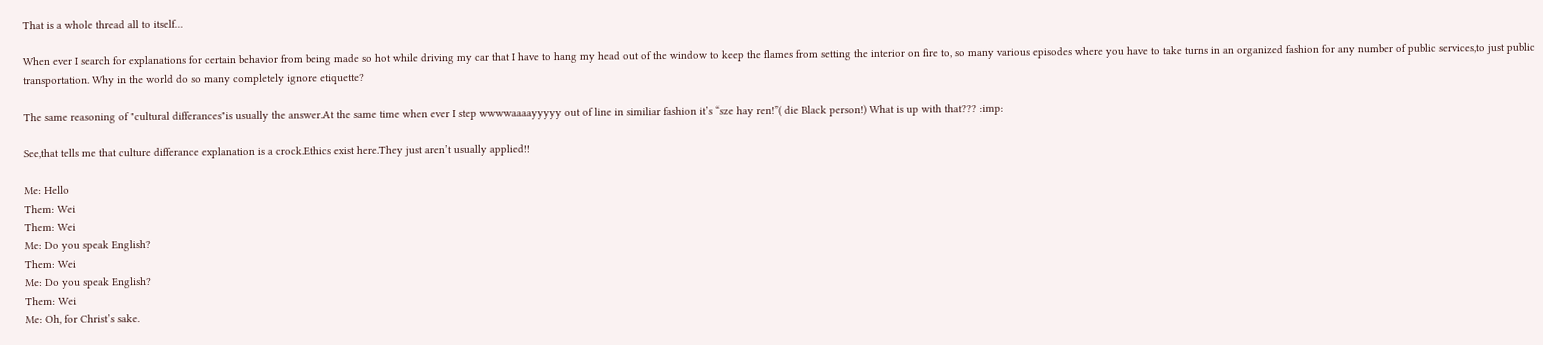That is a whole thread all to itself…

When ever I search for explanations for certain behavior from being made so hot while driving my car that I have to hang my head out of the window to keep the flames from setting the interior on fire to, so many various episodes where you have to take turns in an organized fashion for any number of public services,to just public transportation. Why in the world do so many completely ignore etiquette?

The same reasoning of "cultural differances"is usually the answer.At the same time when ever I step wwwwaaaayyyyy out of line in similiar fashion it’s “sze hay ren!”( die Black person!) What is up with that??? :imp:

See,that tells me that culture differance explanation is a crock.Ethics exist here.They just aren’t usually applied!!

Me: Hello
Them: Wei
Them: Wei
Me: Do you speak English?
Them: Wei
Me: Do you speak English?
Them: Wei
Me: Oh, for Christ’s sake.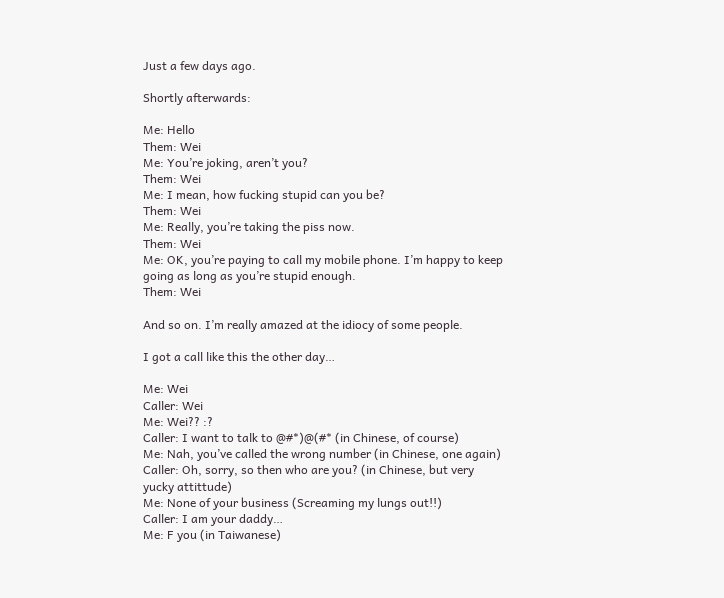Just a few days ago.

Shortly afterwards:

Me: Hello
Them: Wei
Me: You’re joking, aren’t you?
Them: Wei
Me: I mean, how fucking stupid can you be?
Them: Wei
Me: Really, you’re taking the piss now.
Them: Wei
Me: OK, you’re paying to call my mobile phone. I’m happy to keep going as long as you’re stupid enough.
Them: Wei

And so on. I’m really amazed at the idiocy of some people.

I got a call like this the other day…

Me: Wei
Caller: Wei
Me: Wei?? :?
Caller: I want to talk to @#*)@(#* (in Chinese, of course)
Me: Nah, you’ve called the wrong number (in Chinese, one again)
Caller: Oh, sorry, so then who are you? (in Chinese, but very yucky attittude)
Me: None of your business (Screaming my lungs out!!)
Caller: I am your daddy…
Me: F you (in Taiwanese)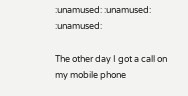:unamused: :unamused: :unamused:

The other day I got a call on my mobile phone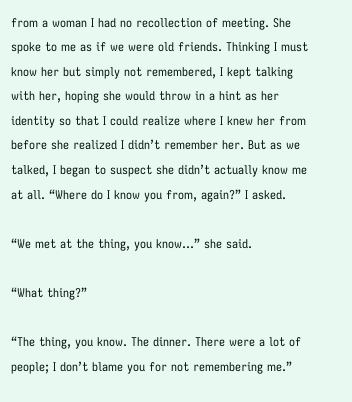from a woman I had no recollection of meeting. She spoke to me as if we were old friends. Thinking I must know her but simply not remembered, I kept talking with her, hoping she would throw in a hint as her identity so that I could realize where I knew her from before she realized I didn’t remember her. But as we talked, I began to suspect she didn’t actually know me at all. “Where do I know you from, again?” I asked.

“We met at the thing, you know…” she said.

“What thing?”

“The thing, you know. The dinner. There were a lot of people; I don’t blame you for not remembering me.”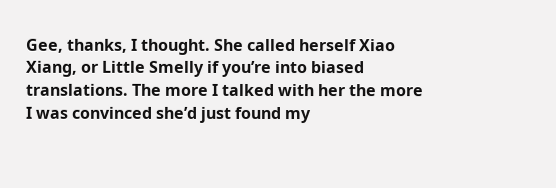Gee, thanks, I thought. She called herself Xiao Xiang, or Little Smelly if you’re into biased translations. The more I talked with her the more I was convinced she’d just found my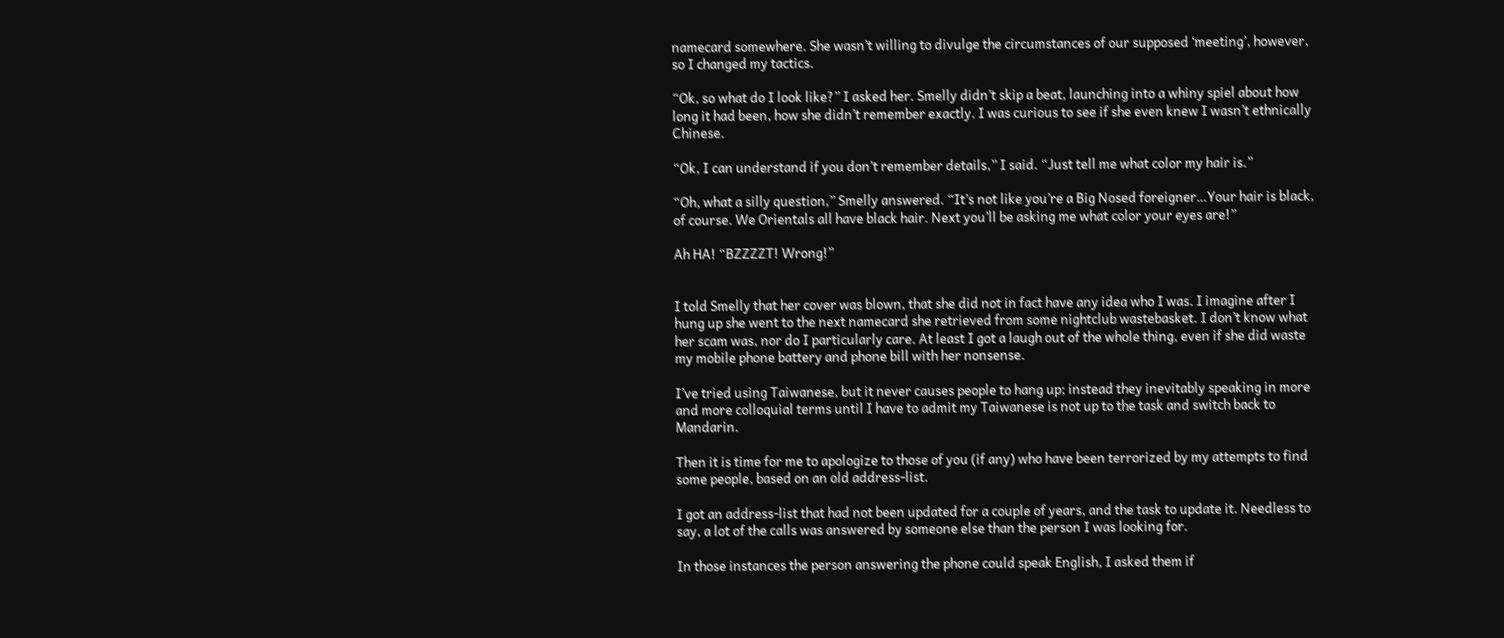namecard somewhere. She wasn’t willing to divulge the circumstances of our supposed ‘meeting’, however, so I changed my tactics.

“Ok, so what do I look like?” I asked her. Smelly didn’t skip a beat, launching into a whiny spiel about how long it had been, how she didn’t remember exactly. I was curious to see if she even knew I wasn’t ethnically Chinese.

“Ok, I can understand if you don’t remember details,” I said. “Just tell me what color my hair is.”

“Oh, what a silly question,” Smelly answered. “It’s not like you’re a Big Nosed foreigner…Your hair is black, of course. We Orientals all have black hair. Next you’ll be asking me what color your eyes are!”

Ah HA! “BZZZZT! Wrong!”


I told Smelly that her cover was blown, that she did not in fact have any idea who I was. I imagine after I hung up she went to the next namecard she retrieved from some nightclub wastebasket. I don’t know what her scam was, nor do I particularly care. At least I got a laugh out of the whole thing, even if she did waste my mobile phone battery and phone bill with her nonsense.

I’ve tried using Taiwanese, but it never causes people to hang up; instead they inevitably speaking in more and more colloquial terms until I have to admit my Taiwanese is not up to the task and switch back to Mandarin.

Then it is time for me to apologize to those of you (if any) who have been terrorized by my attempts to find some people, based on an old address-list.

I got an address-list that had not been updated for a couple of years, and the task to update it. Needless to say, a lot of the calls was answered by someone else than the person I was looking for.

In those instances the person answering the phone could speak English, I asked them if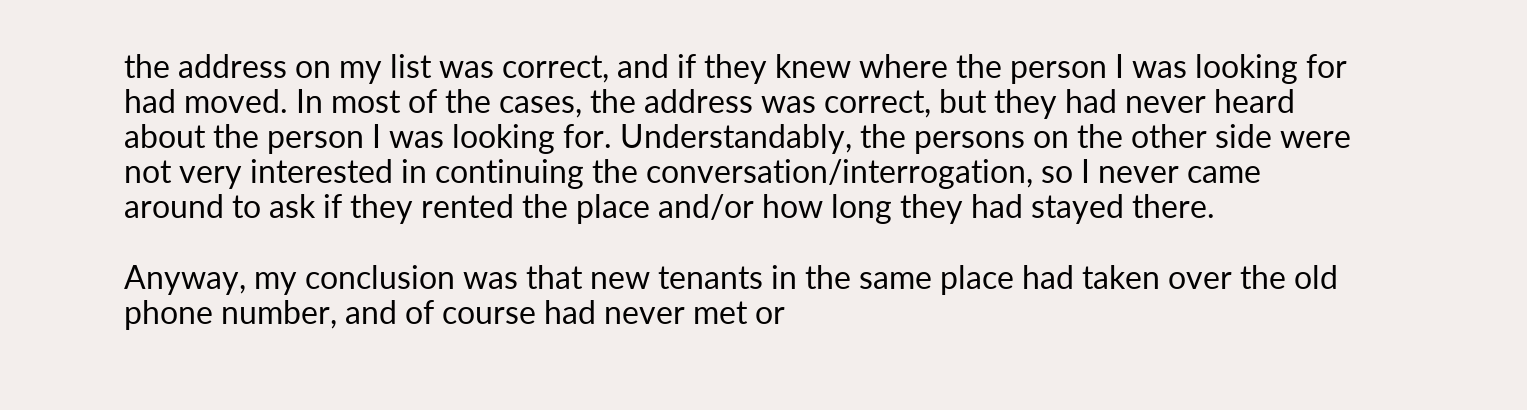the address on my list was correct, and if they knew where the person I was looking for had moved. In most of the cases, the address was correct, but they had never heard about the person I was looking for. Understandably, the persons on the other side were not very interested in continuing the conversation/interrogation, so I never came around to ask if they rented the place and/or how long they had stayed there.

Anyway, my conclusion was that new tenants in the same place had taken over the old phone number, and of course had never met or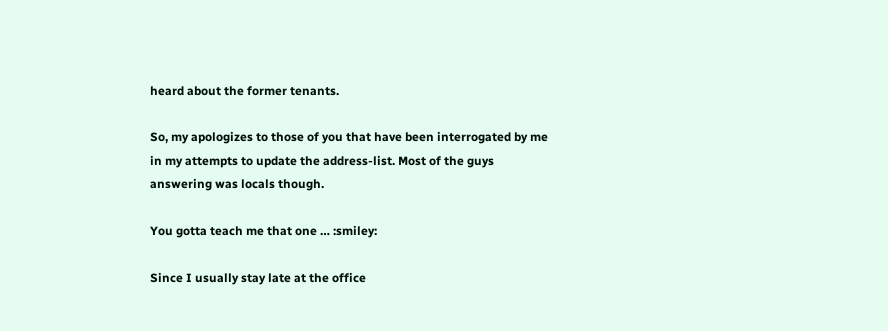heard about the former tenants.

So, my apologizes to those of you that have been interrogated by me in my attempts to update the address-list. Most of the guys answering was locals though.

You gotta teach me that one … :smiley:

Since I usually stay late at the office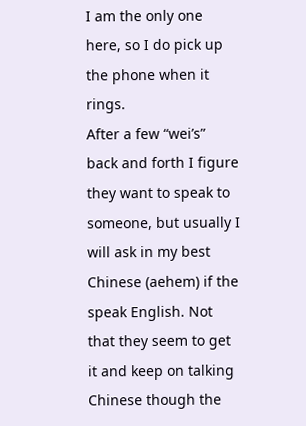I am the only one here, so I do pick up the phone when it rings.
After a few “wei’s” back and forth I figure they want to speak to someone, but usually I will ask in my best Chinese (aehem) if the speak English. Not that they seem to get it and keep on talking Chinese though the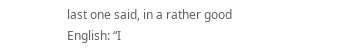last one said, in a rather good English: “I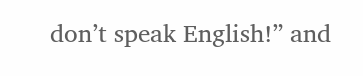don’t speak English!” and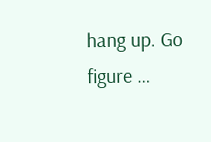hang up. Go figure …